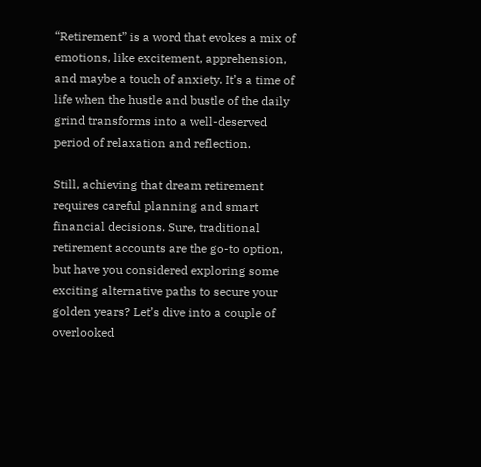“Retirement” is a word that evokes a mix of emotions, like excitement, apprehension, and maybe a touch of anxiety. It’s a time of life when the hustle and bustle of the daily grind transforms into a well-deserved period of relaxation and reflection.

Still, achieving that dream retirement requires careful planning and smart financial decisions. Sure, traditional retirement accounts are the go-to option, but have you considered exploring some exciting alternative paths to secure your golden years? Let’s dive into a couple of overlooked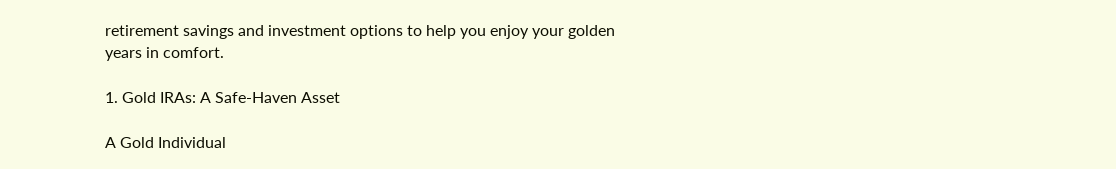retirement savings and investment options to help you enjoy your golden years in comfort.

1. Gold IRAs: A Safe-Haven Asset

A Gold Individual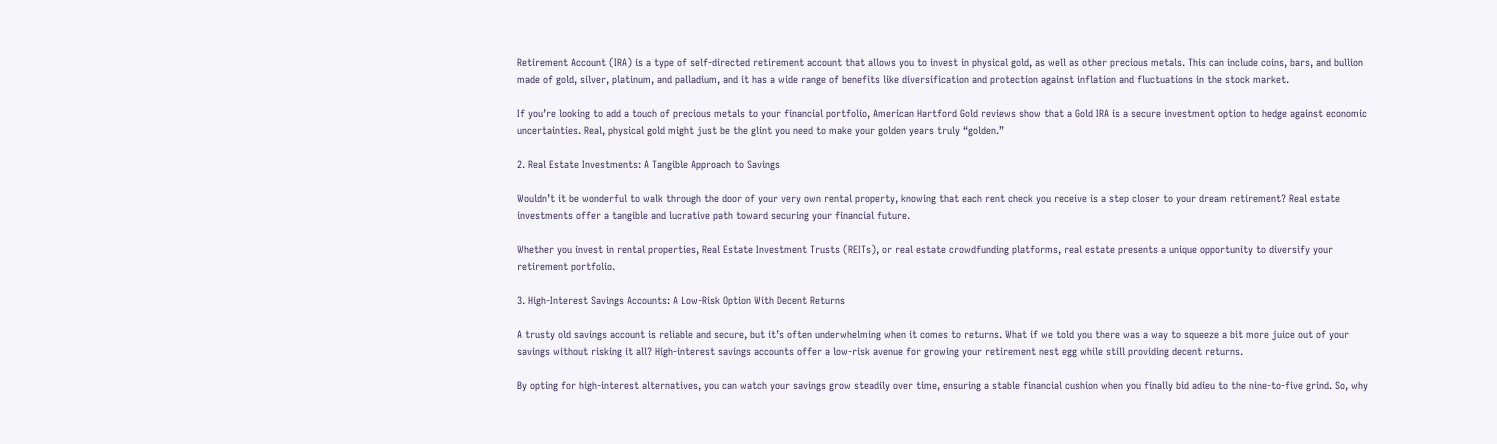Retirement Account (IRA) is a type of self-directed retirement account that allows you to invest in physical gold, as well as other precious metals. This can include coins, bars, and bullion made of gold, silver, platinum, and palladium, and it has a wide range of benefits like diversification and protection against inflation and fluctuations in the stock market.

If you’re looking to add a touch of precious metals to your financial portfolio, American Hartford Gold reviews show that a Gold IRA is a secure investment option to hedge against economic uncertainties. Real, physical gold might just be the glint you need to make your golden years truly “golden.”

2. Real Estate Investments: A Tangible Approach to Savings

Wouldn’t it be wonderful to walk through the door of your very own rental property, knowing that each rent check you receive is a step closer to your dream retirement? Real estate investments offer a tangible and lucrative path toward securing your financial future.

Whether you invest in rental properties, Real Estate Investment Trusts (REITs), or real estate crowdfunding platforms, real estate presents a unique opportunity to diversify your retirement portfolio.

3. High-Interest Savings Accounts: A Low-Risk Option With Decent Returns

A trusty old savings account is reliable and secure, but it’s often underwhelming when it comes to returns. What if we told you there was a way to squeeze a bit more juice out of your savings without risking it all? High-interest savings accounts offer a low-risk avenue for growing your retirement nest egg while still providing decent returns.

By opting for high-interest alternatives, you can watch your savings grow steadily over time, ensuring a stable financial cushion when you finally bid adieu to the nine-to-five grind. So, why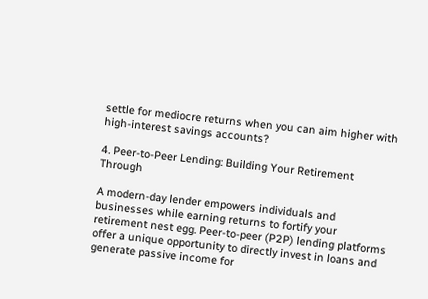settle for mediocre returns when you can aim higher with high-interest savings accounts?

4. Peer-to-Peer Lending: Building Your Retirement Through

A modern-day lender empowers individuals and businesses while earning returns to fortify your retirement nest egg. Peer-to-peer (P2P) lending platforms offer a unique opportunity to directly invest in loans and generate passive income for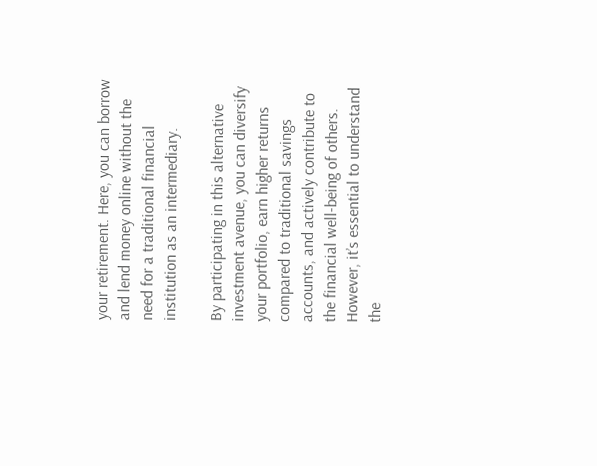your retirement. Here, you can borrow and lend money online without the need for a traditional financial institution as an intermediary.

By participating in this alternative investment avenue, you can diversify your portfolio, earn higher returns compared to traditional savings accounts, and actively contribute to the financial well-being of others. However, it’s essential to understand the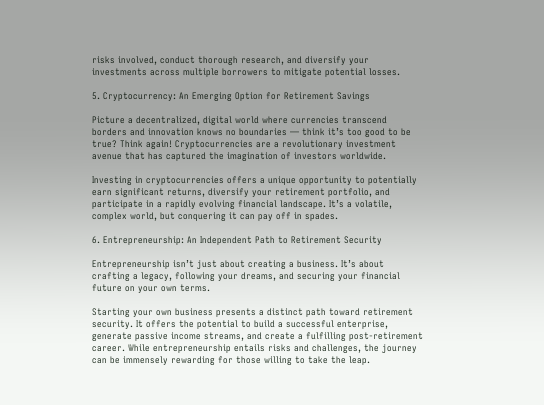risks involved, conduct thorough research, and diversify your investments across multiple borrowers to mitigate potential losses.

5. Cryptocurrency: An Emerging Option for Retirement Savings

Picture a decentralized, digital world where currencies transcend borders and innovation knows no boundaries — think it’s too good to be true? Think again! Cryptocurrencies are a revolutionary investment avenue that has captured the imagination of investors worldwide.

Investing in cryptocurrencies offers a unique opportunity to potentially earn significant returns, diversify your retirement portfolio, and participate in a rapidly evolving financial landscape. It’s a volatile, complex world, but conquering it can pay off in spades.

6. Entrepreneurship: An Independent Path to Retirement Security

Entrepreneurship isn’t just about creating a business. It’s about crafting a legacy, following your dreams, and securing your financial future on your own terms.

Starting your own business presents a distinct path toward retirement security. It offers the potential to build a successful enterprise, generate passive income streams, and create a fulfilling post-retirement career. While entrepreneurship entails risks and challenges, the journey can be immensely rewarding for those willing to take the leap.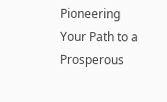Pioneering Your Path to a Prosperous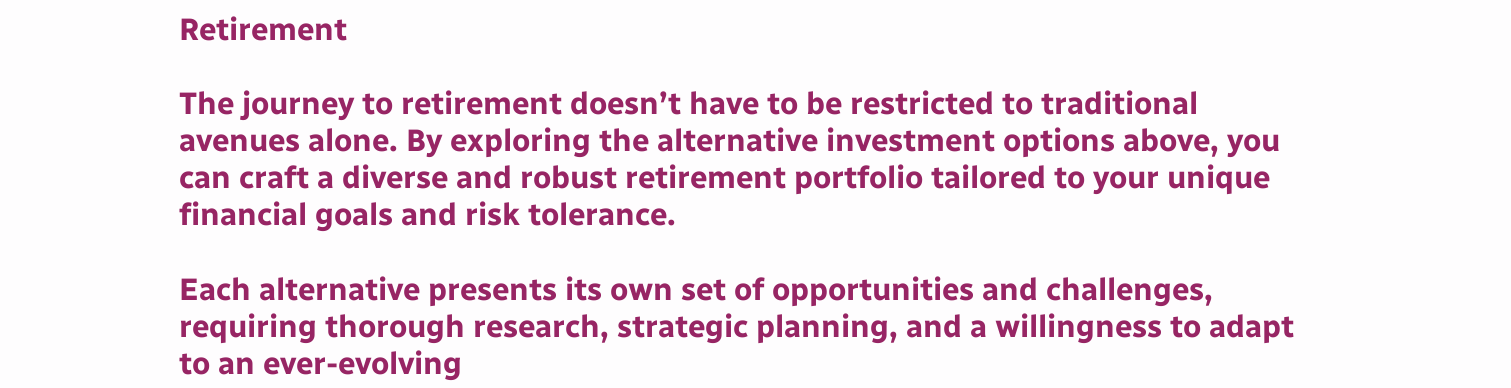Retirement

The journey to retirement doesn’t have to be restricted to traditional avenues alone. By exploring the alternative investment options above, you can craft a diverse and robust retirement portfolio tailored to your unique financial goals and risk tolerance.

Each alternative presents its own set of opportunities and challenges, requiring thorough research, strategic planning, and a willingness to adapt to an ever-evolving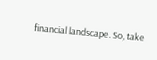financial landscape. So, take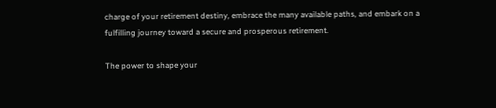charge of your retirement destiny, embrace the many available paths, and embark on a fulfilling journey toward a secure and prosperous retirement.

The power to shape your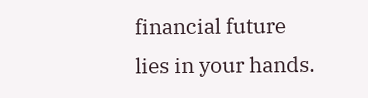financial future lies in your hands.